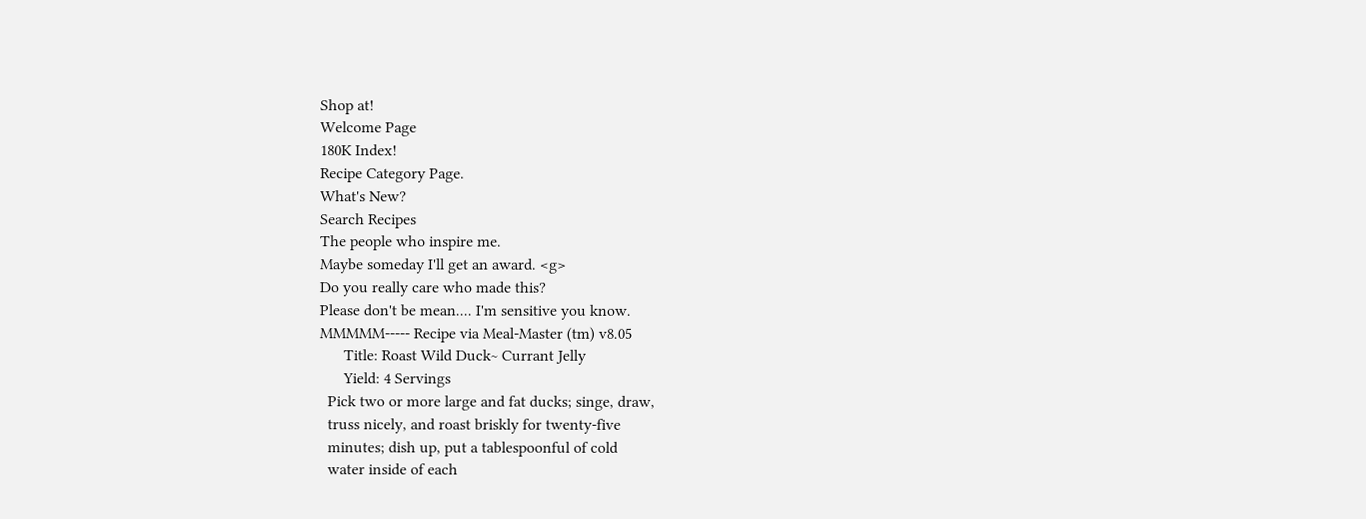Shop at!
Welcome Page
180K Index!
Recipe Category Page.
What's New?
Search Recipes
The people who inspire me.
Maybe someday I'll get an award. <g>
Do you really care who made this?
Please don't be mean.... I'm sensitive you know.
MMMMM----- Recipe via Meal-Master (tm) v8.05
      Title: Roast Wild Duck~ Currant Jelly
      Yield: 4 Servings
  Pick two or more large and fat ducks; singe, draw,
  truss nicely, and roast briskly for twenty-five
  minutes; dish up, put a tablespoonful of cold
  water inside of each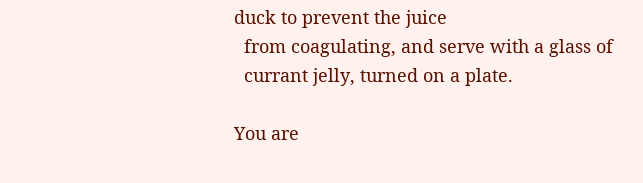duck to prevent the juice
  from coagulating, and serve with a glass of
  currant jelly, turned on a plate.

You are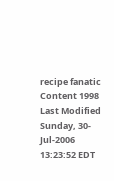recipe fanatic
Content 1998
Last Modified Sunday, 30-Jul-2006 13:23:52 EDT